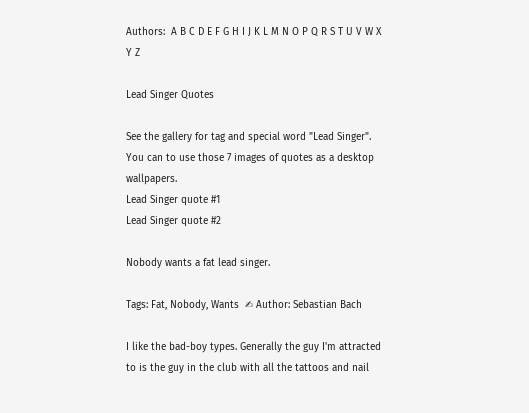Authors:  A B C D E F G H I J K L M N O P Q R S T U V W X Y Z

Lead Singer Quotes

See the gallery for tag and special word "Lead Singer". You can to use those 7 images of quotes as a desktop wallpapers.
Lead Singer quote #1
Lead Singer quote #2

Nobody wants a fat lead singer.

Tags: Fat, Nobody, Wants  ✍ Author: Sebastian Bach

I like the bad-boy types. Generally the guy I'm attracted to is the guy in the club with all the tattoos and nail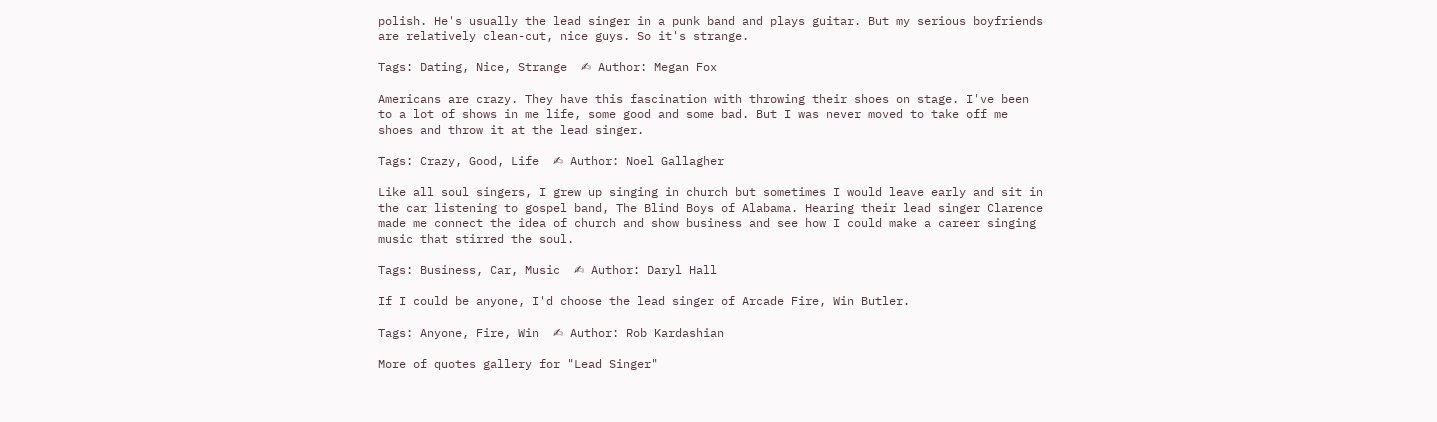polish. He's usually the lead singer in a punk band and plays guitar. But my serious boyfriends are relatively clean-cut, nice guys. So it's strange.

Tags: Dating, Nice, Strange  ✍ Author: Megan Fox

Americans are crazy. They have this fascination with throwing their shoes on stage. I've been to a lot of shows in me life, some good and some bad. But I was never moved to take off me shoes and throw it at the lead singer.

Tags: Crazy, Good, Life  ✍ Author: Noel Gallagher

Like all soul singers, I grew up singing in church but sometimes I would leave early and sit in the car listening to gospel band, The Blind Boys of Alabama. Hearing their lead singer Clarence made me connect the idea of church and show business and see how I could make a career singing music that stirred the soul.

Tags: Business, Car, Music  ✍ Author: Daryl Hall

If I could be anyone, I'd choose the lead singer of Arcade Fire, Win Butler.

Tags: Anyone, Fire, Win  ✍ Author: Rob Kardashian

More of quotes gallery for "Lead Singer"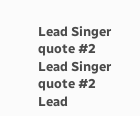Lead Singer quote #2
Lead Singer quote #2
Lead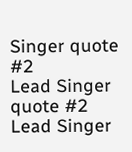Singer quote #2
Lead Singer quote #2
Lead Singer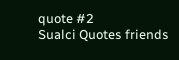quote #2
Sualci Quotes friends